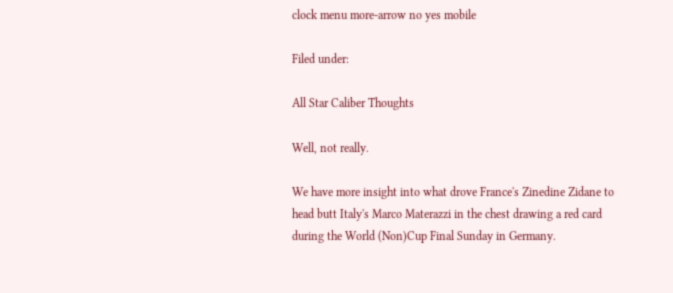clock menu more-arrow no yes mobile

Filed under:

All Star Caliber Thoughts

Well, not really.

We have more insight into what drove France's Zinedine Zidane to head butt Italy's Marco Materazzi in the chest drawing a red card during the World (Non)Cup Final Sunday in Germany.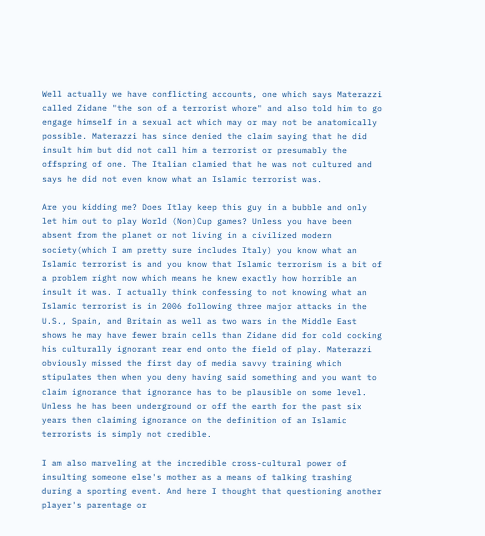Well actually we have conflicting accounts, one which says Materazzi called Zidane "the son of a terrorist whore" and also told him to go engage himself in a sexual act which may or may not be anatomically possible. Materazzi has since denied the claim saying that he did insult him but did not call him a terrorist or presumably the offspring of one. The Italian clamied that he was not cultured and says he did not even know what an Islamic terrorist was.

Are you kidding me? Does Itlay keep this guy in a bubble and only let him out to play World (Non)Cup games? Unless you have been absent from the planet or not living in a civilized modern society(which I am pretty sure includes Italy) you know what an Islamic terrorist is and you know that Islamic terrorism is a bit of a problem right now which means he knew exactly how horrible an insult it was. I actually think confessing to not knowing what an Islamic terrorist is in 2006 following three major attacks in the U.S., Spain, and Britain as well as two wars in the Middle East shows he may have fewer brain cells than Zidane did for cold cocking his culturally ignorant rear end onto the field of play. Materazzi obviously missed the first day of media savvy training which stipulates then when you deny having said something and you want to claim ignorance that ignorance has to be plausible on some level. Unless he has been underground or off the earth for the past six years then claiming ignorance on the definition of an Islamic terrorists is simply not credible.

I am also marveling at the incredible cross-cultural power of insulting someone else's mother as a means of talking trashing during a sporting event. And here I thought that questioning another player's parentage or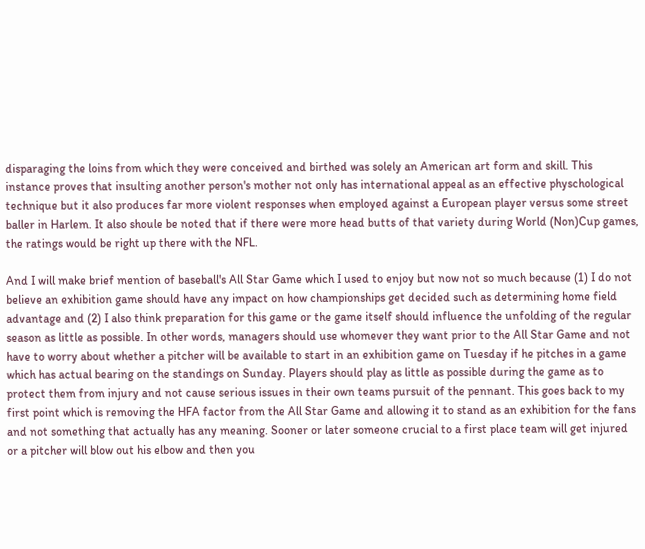disparaging the loins from which they were conceived and birthed was solely an American art form and skill. This instance proves that insulting another person's mother not only has international appeal as an effective physchological technique but it also produces far more violent responses when employed against a European player versus some street baller in Harlem. It also shoule be noted that if there were more head butts of that variety during World (Non)Cup games, the ratings would be right up there with the NFL.

And I will make brief mention of baseball's All Star Game which I used to enjoy but now not so much because (1) I do not believe an exhibition game should have any impact on how championships get decided such as determining home field advantage and (2) I also think preparation for this game or the game itself should influence the unfolding of the regular season as little as possible. In other words, managers should use whomever they want prior to the All Star Game and not have to worry about whether a pitcher will be available to start in an exhibition game on Tuesday if he pitches in a game which has actual bearing on the standings on Sunday. Players should play as little as possible during the game as to protect them from injury and not cause serious issues in their own teams pursuit of the pennant. This goes back to my first point which is removing the HFA factor from the All Star Game and allowing it to stand as an exhibition for the fans and not something that actually has any meaning. Sooner or later someone crucial to a first place team will get injured or a pitcher will blow out his elbow and then you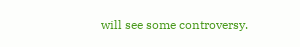will see some controversy.